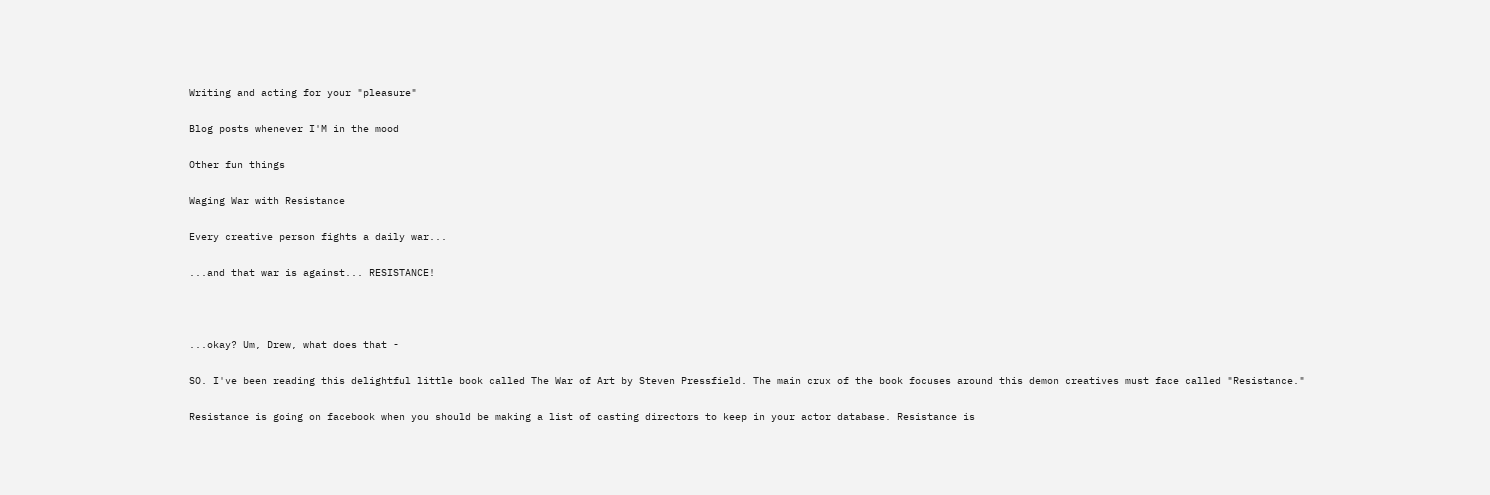Writing and acting for your "pleasure"

Blog posts whenever I'M in the mood

Other fun things

Waging War with Resistance

Every creative person fights a daily war...

...and that war is against... RESISTANCE!



...okay? Um, Drew, what does that -

SO. I've been reading this delightful little book called The War of Art by Steven Pressfield. The main crux of the book focuses around this demon creatives must face called "Resistance."

Resistance is going on facebook when you should be making a list of casting directors to keep in your actor database. Resistance is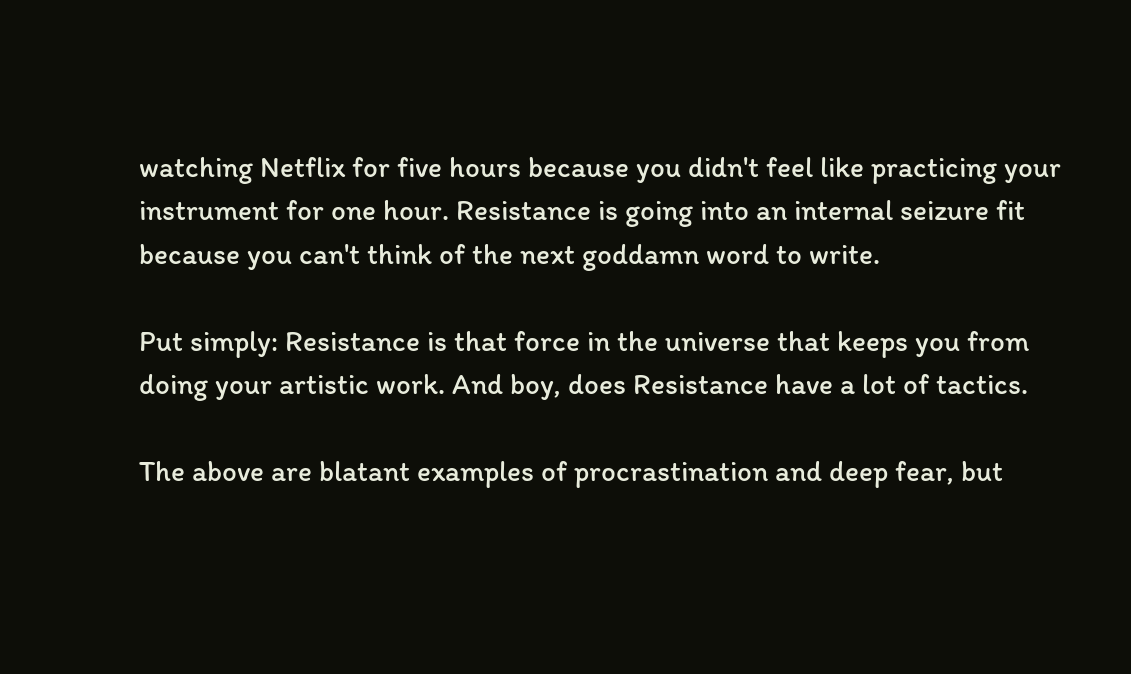watching Netflix for five hours because you didn't feel like practicing your instrument for one hour. Resistance is going into an internal seizure fit because you can't think of the next goddamn word to write.

Put simply: Resistance is that force in the universe that keeps you from doing your artistic work. And boy, does Resistance have a lot of tactics.

The above are blatant examples of procrastination and deep fear, but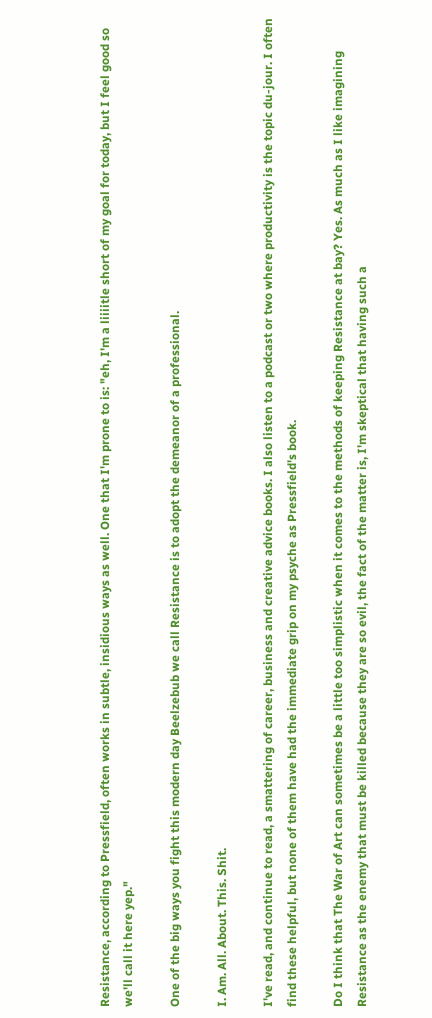Resistance, according to Pressfield, often works in subtle, insidious ways as well. One that I'm prone to is: "eh, I'm a liiiitle short of my goal for today, but I feel good so we'll call it here yep."

One of the big ways you fight this modern day Beelzebub we call Resistance is to adopt the demeanor of a professional.

I. Am. All. About. This. Shit.

I've read, and continue to read, a smattering of career, business and creative advice books. I also listen to a podcast or two where productivity is the topic du-jour. I often find these helpful, but none of them have had the immediate grip on my psyche as Pressfield's book.

Do I think that The War of Art can sometimes be a little too simplistic when it comes to the methods of keeping Resistance at bay? Yes. As much as I like imagining Resistance as the enemy that must be killed because they are so evil, the fact of the matter is, I'm skeptical that having such a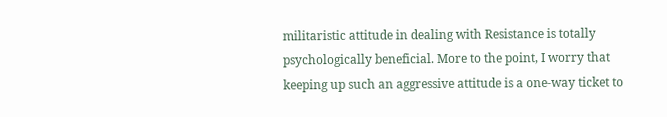militaristic attitude in dealing with Resistance is totally psychologically beneficial. More to the point, I worry that keeping up such an aggressive attitude is a one-way ticket to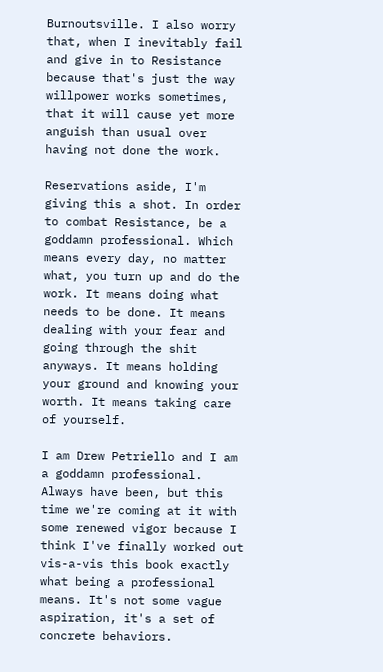Burnoutsville. I also worry that, when I inevitably fail and give in to Resistance because that's just the way willpower works sometimes, that it will cause yet more anguish than usual over having not done the work.

Reservations aside, I'm giving this a shot. In order to combat Resistance, be a goddamn professional. Which means every day, no matter what, you turn up and do the work. It means doing what needs to be done. It means dealing with your fear and going through the shit anyways. It means holding your ground and knowing your worth. It means taking care of yourself.

I am Drew Petriello and I am a goddamn professional. Always have been, but this time we're coming at it with some renewed vigor because I think I've finally worked out vis-a-vis this book exactly what being a professional means. It's not some vague aspiration, it's a set of concrete behaviors.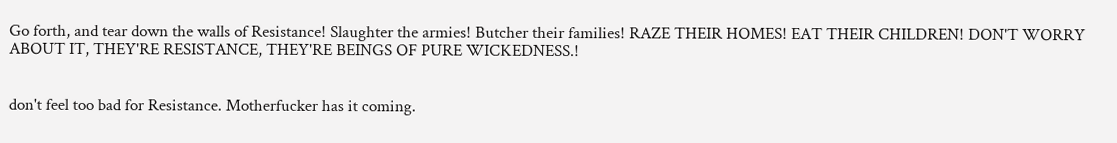Go forth, and tear down the walls of Resistance! Slaughter the armies! Butcher their families! RAZE THEIR HOMES! EAT THEIR CHILDREN! DON'T WORRY ABOUT IT, THEY'RE RESISTANCE, THEY'RE BEINGS OF PURE WICKEDNESS.!


don't feel too bad for Resistance. Motherfucker has it coming.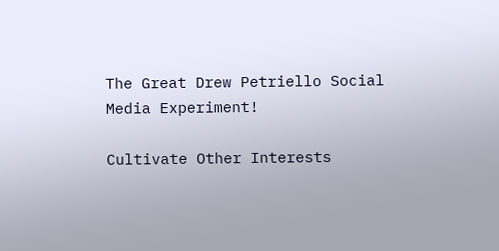The Great Drew Petriello Social Media Experiment!

Cultivate Other Interests